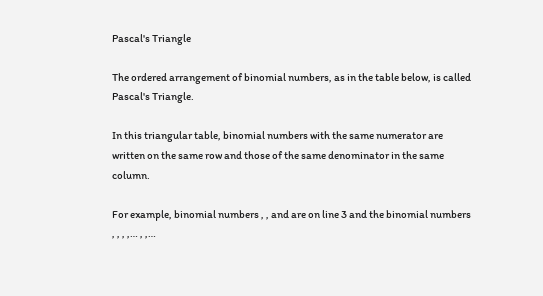Pascal's Triangle

The ordered arrangement of binomial numbers, as in the table below, is called Pascal's Triangle.

In this triangular table, binomial numbers with the same numerator are written on the same row and those of the same denominator in the same column.

For example, binomial numbers , , and are on line 3 and the binomial numbers , , , ,… , ,…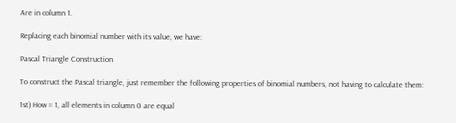Are in column 1.

Replacing each binomial number with its value, we have:

Pascal Triangle Construction

To construct the Pascal triangle, just remember the following properties of binomial numbers, not having to calculate them:

1st) How = 1, all elements in column 0 are equal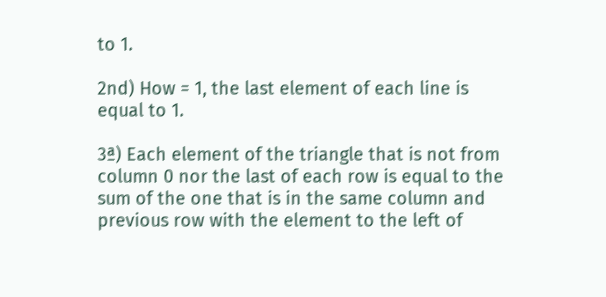to 1.

2nd) How = 1, the last element of each line is equal to 1.

3ª) Each element of the triangle that is not from column 0 nor the last of each row is equal to the sum of the one that is in the same column and previous row with the element to the left of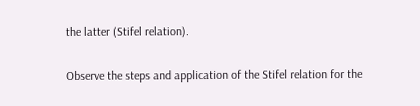the latter (Stifel relation).

Observe the steps and application of the Stifel relation for the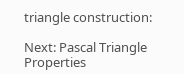triangle construction:

Next: Pascal Triangle Properties